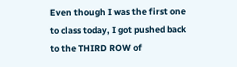Even though I was the first one to class today, I got pushed back to the THIRD ROW of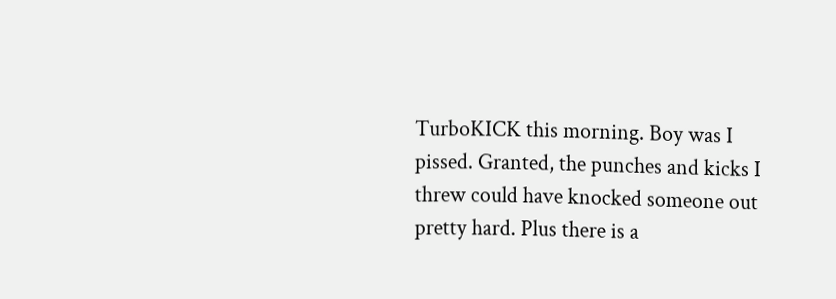TurboKICK this morning. Boy was I pissed. Granted, the punches and kicks I threw could have knocked someone out pretty hard. Plus there is a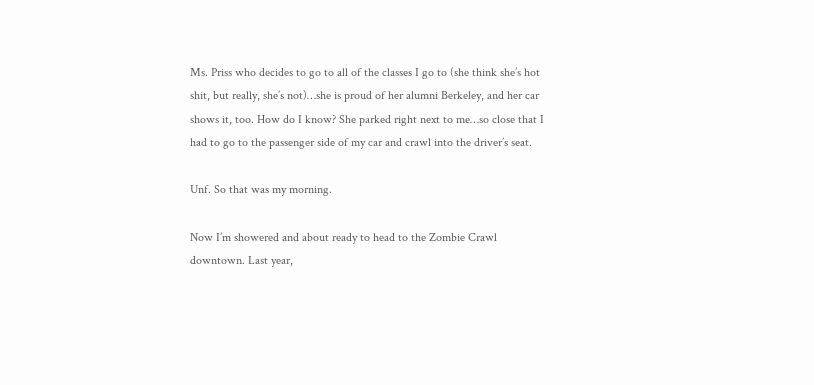Ms. Priss who decides to go to all of the classes I go to (she think she’s hot shit, but really, she’s not)…she is proud of her alumni Berkeley, and her car shows it, too. How do I know? She parked right next to me…so close that I had to go to the passenger side of my car and crawl into the driver’s seat.

Unf. So that was my morning.

Now I’m showered and about ready to head to the Zombie Crawl downtown. Last year,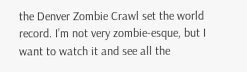the Denver Zombie Crawl set the world record. I’m not very zombie-esque, but I want to watch it and see all the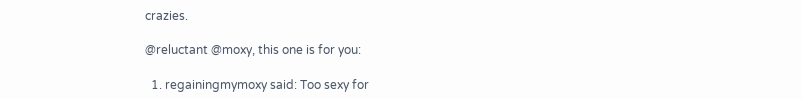crazies.

@reluctant @moxy, this one is for you:

  1. regainingmymoxy said: Too sexy for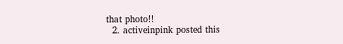that photo!!
  2. activeinpink posted this